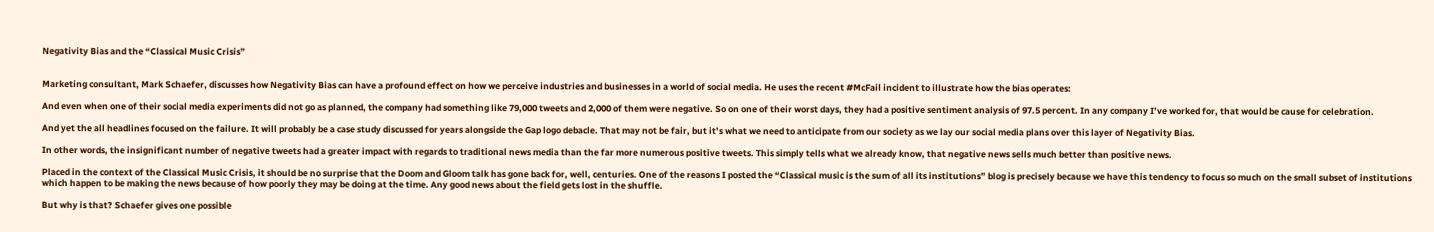Negativity Bias and the “Classical Music Crisis”


Marketing consultant, Mark Schaefer, discusses how Negativity Bias can have a profound effect on how we perceive industries and businesses in a world of social media. He uses the recent #McFail incident to illustrate how the bias operates:

And even when one of their social media experiments did not go as planned, the company had something like 79,000 tweets and 2,000 of them were negative. So on one of their worst days, they had a positive sentiment analysis of 97.5 percent. In any company I’ve worked for, that would be cause for celebration.

And yet the all headlines focused on the failure. It will probably be a case study discussed for years alongside the Gap logo debacle. That may not be fair, but it’s what we need to anticipate from our society as we lay our social media plans over this layer of Negativity Bias.

In other words, the insignificant number of negative tweets had a greater impact with regards to traditional news media than the far more numerous positive tweets. This simply tells what we already know, that negative news sells much better than positive news.

Placed in the context of the Classical Music Crisis, it should be no surprise that the Doom and Gloom talk has gone back for, well, centuries. One of the reasons I posted the “Classical music is the sum of all its institutions” blog is precisely because we have this tendency to focus so much on the small subset of institutions which happen to be making the news because of how poorly they may be doing at the time. Any good news about the field gets lost in the shuffle.

But why is that? Schaefer gives one possible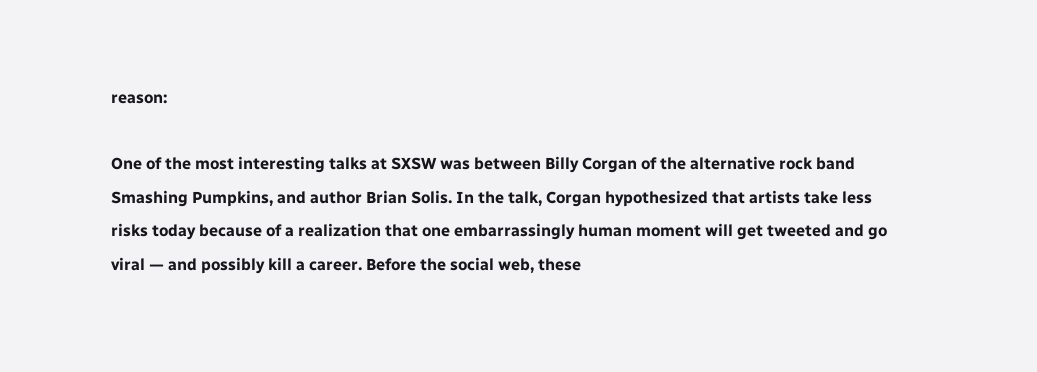reason:

One of the most interesting talks at SXSW was between Billy Corgan of the alternative rock band Smashing Pumpkins, and author Brian Solis. In the talk, Corgan hypothesized that artists take less risks today because of a realization that one embarrassingly human moment will get tweeted and go viral — and possibly kill a career. Before the social web, these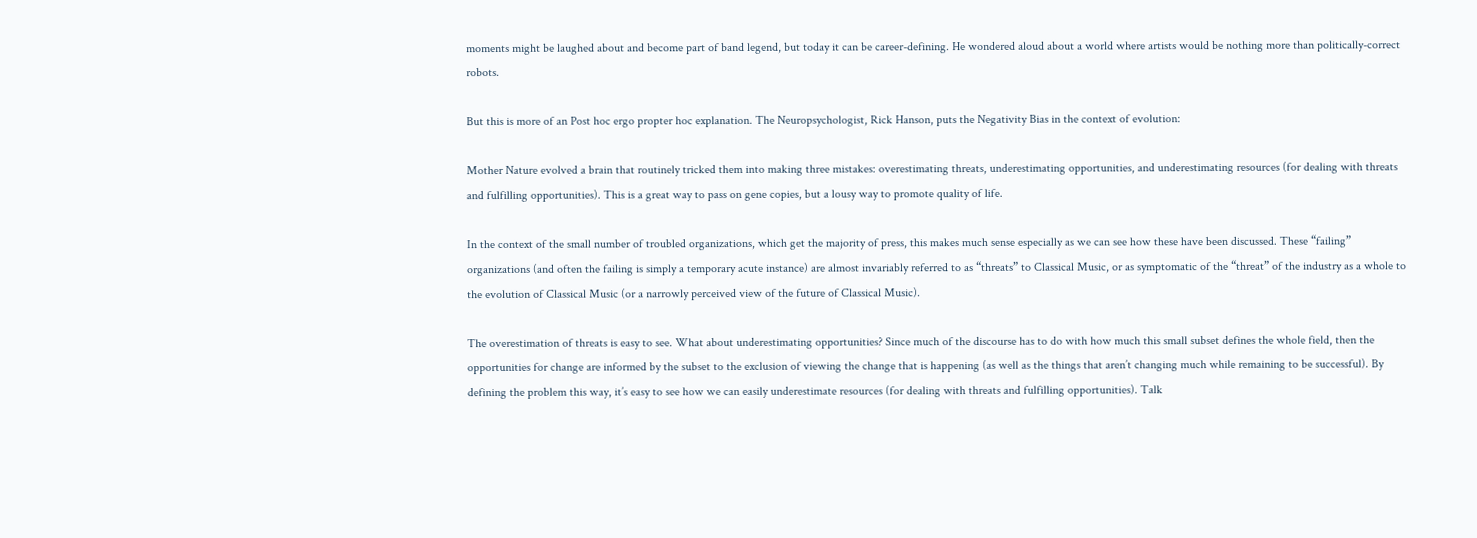moments might be laughed about and become part of band legend, but today it can be career-defining. He wondered aloud about a world where artists would be nothing more than politically-correct robots.

But this is more of an Post hoc ergo propter hoc explanation. The Neuropsychologist, Rick Hanson, puts the Negativity Bias in the context of evolution:

Mother Nature evolved a brain that routinely tricked them into making three mistakes: overestimating threats, underestimating opportunities, and underestimating resources (for dealing with threats and fulfilling opportunities). This is a great way to pass on gene copies, but a lousy way to promote quality of life.

In the context of the small number of troubled organizations, which get the majority of press, this makes much sense especially as we can see how these have been discussed. These “failing” organizations (and often the failing is simply a temporary acute instance) are almost invariably referred to as “threats” to Classical Music, or as symptomatic of the “threat” of the industry as a whole to the evolution of Classical Music (or a narrowly perceived view of the future of Classical Music).

The overestimation of threats is easy to see. What about underestimating opportunities? Since much of the discourse has to do with how much this small subset defines the whole field, then the opportunities for change are informed by the subset to the exclusion of viewing the change that is happening (as well as the things that aren’t changing much while remaining to be successful). By defining the problem this way, it’s easy to see how we can easily underestimate resources (for dealing with threats and fulfilling opportunities). Talk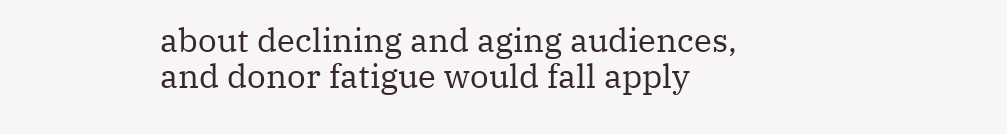about declining and aging audiences, and donor fatigue would fall apply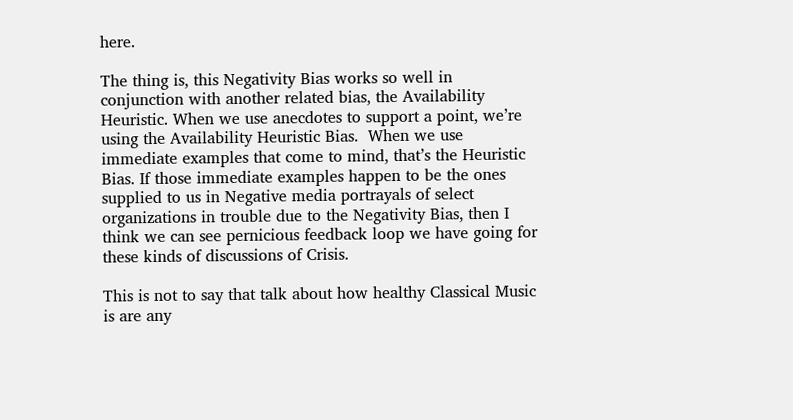here.

The thing is, this Negativity Bias works so well in conjunction with another related bias, the Availability Heuristic. When we use anecdotes to support a point, we’re using the Availability Heuristic Bias.  When we use immediate examples that come to mind, that’s the Heuristic Bias. If those immediate examples happen to be the ones supplied to us in Negative media portrayals of select organizations in trouble due to the Negativity Bias, then I think we can see pernicious feedback loop we have going for these kinds of discussions of Crisis.

This is not to say that talk about how healthy Classical Music is are any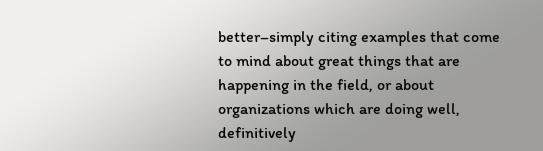better–simply citing examples that come to mind about great things that are happening in the field, or about organizations which are doing well, definitively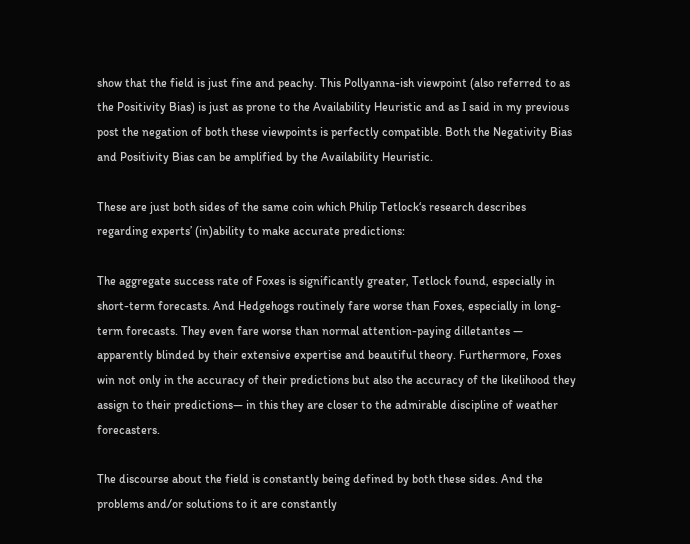show that the field is just fine and peachy. This Pollyanna-ish viewpoint (also referred to as the Positivity Bias) is just as prone to the Availability Heuristic and as I said in my previous post the negation of both these viewpoints is perfectly compatible. Both the Negativity Bias and Positivity Bias can be amplified by the Availability Heuristic.

These are just both sides of the same coin which Philip Tetlock‘s research describes regarding experts’ (in)ability to make accurate predictions:

The aggregate success rate of Foxes is significantly greater, Tetlock found, especially in short-term forecasts. And Hedgehogs routinely fare worse than Foxes, especially in long-term forecasts. They even fare worse than normal attention-paying dilletantes — apparently blinded by their extensive expertise and beautiful theory. Furthermore, Foxes win not only in the accuracy of their predictions but also the accuracy of the likelihood they assign to their predictions— in this they are closer to the admirable discipline of weather forecasters.

The discourse about the field is constantly being defined by both these sides. And the problems and/or solutions to it are constantly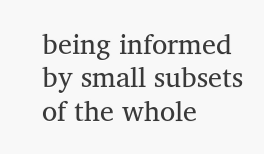being informed by small subsets of the whole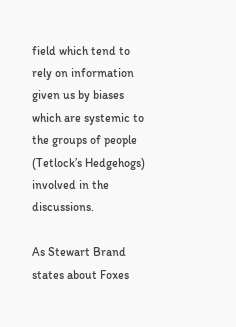field which tend to rely on information given us by biases which are systemic to the groups of people (Tetlock’s Hedgehogs) involved in the discussions.

As Stewart Brand states about Foxes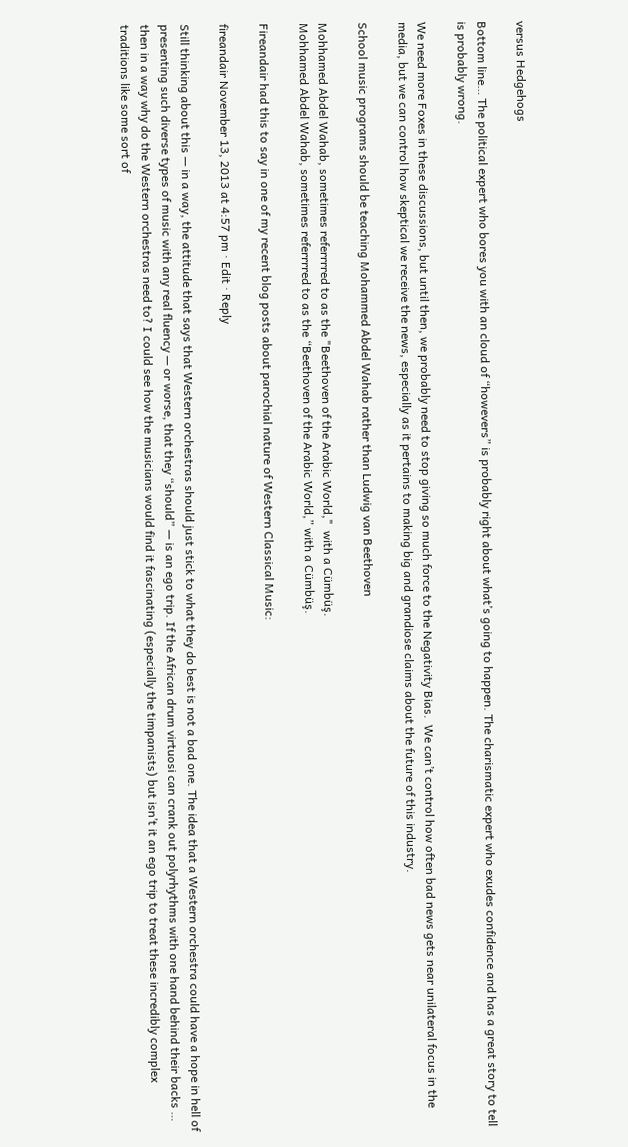versus Hedgehogs

Bottom line… The political expert who bores you with an cloud of “howevers” is probably right about what’s going to happen. The charismatic expert who exudes confidence and has a great story to tell is probably wrong.

We need more Foxes in these discussions, but until then, we probably need to stop giving so much force to the Negativity Bias.  We can’t control how often bad news gets near unilateral focus in the media, but we can control how skeptical we receive the news, especially as it pertains to making big and grandiose claims about the future of this industry.

School music programs should be teaching Mohammed Abdel Wahab rather than Ludwig van Beethoven

Mohhamed Abdel Wahab, sometimes referrrred to as the "Beethoven of the Arabic World,"  with a Cümbüş.
Mohhamed Abdel Wahab, sometimes referrrred to as the “Beethoven of the Arabic World,” with a Cümbüş.

Fireandair had this to say in one of my recent blog posts about parochial nature of Western Classical Music:

fireandair November 13, 2013 at 4:57 pm · Edit · Reply

Still thinking about this — in a way, the attitude that says that Western orchestras should just stick to what they do best is not a bad one. The idea that a Western orchestra could have a hope in hell of presenting such diverse types of music with any real fluency — or worse, that they “should” — is an ego trip. If the African drum virtuosi can crank out polyrhythms with one hand behind their backs … then in a way why do the Western orchestras need to? I could see how the musicians would find it fascinating (especially the timpanists) but isn’t it an ego trip to treat these incredibly complex traditions like some sort of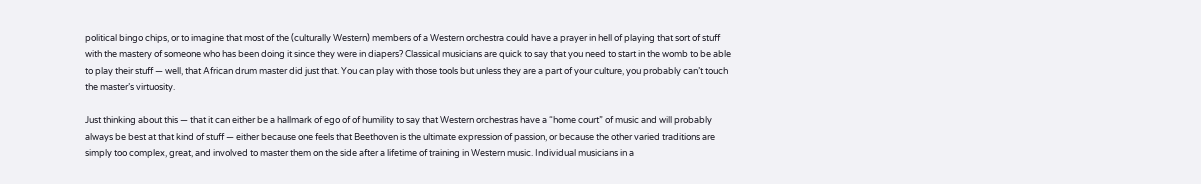political bingo chips, or to imagine that most of the (culturally Western) members of a Western orchestra could have a prayer in hell of playing that sort of stuff with the mastery of someone who has been doing it since they were in diapers? Classical musicians are quick to say that you need to start in the womb to be able to play their stuff — well, that African drum master did just that. You can play with those tools but unless they are a part of your culture, you probably can’t touch the master’s virtuosity.

Just thinking about this — that it can either be a hallmark of ego of of humility to say that Western orchestras have a “home court” of music and will probably always be best at that kind of stuff — either because one feels that Beethoven is the ultimate expression of passion, or because the other varied traditions are simply too complex, great, and involved to master them on the side after a lifetime of training in Western music. Individual musicians in a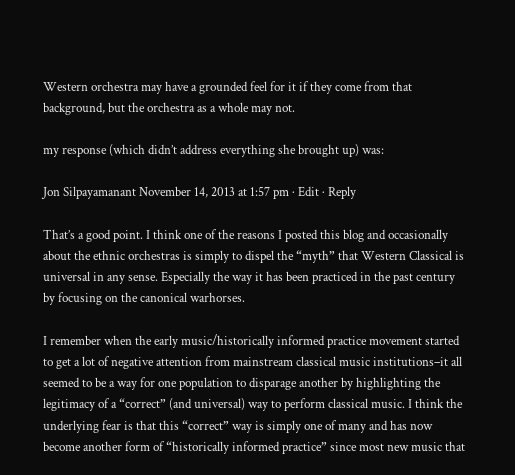Western orchestra may have a grounded feel for it if they come from that background, but the orchestra as a whole may not.

my response (which didn’t address everything she brought up) was:

Jon Silpayamanant November 14, 2013 at 1:57 pm · Edit · Reply

That’s a good point. I think one of the reasons I posted this blog and occasionally about the ethnic orchestras is simply to dispel the “myth” that Western Classical is universal in any sense. Especially the way it has been practiced in the past century by focusing on the canonical warhorses.

I remember when the early music/historically informed practice movement started to get a lot of negative attention from mainstream classical music institutions–it all seemed to be a way for one population to disparage another by highlighting the legitimacy of a “correct” (and universal) way to perform classical music. I think the underlying fear is that this “correct” way is simply one of many and has now become another form of “historically informed practice” since most new music that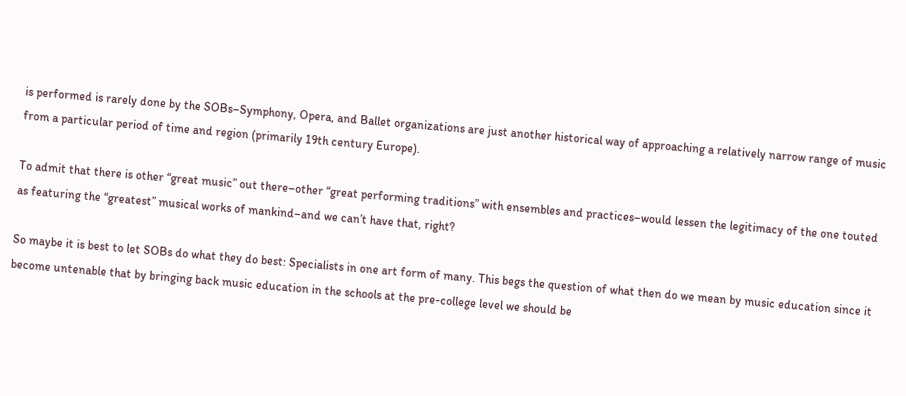is performed is rarely done by the SOBs–Symphony, Opera, and Ballet organizations are just another historical way of approaching a relatively narrow range of music from a particular period of time and region (primarily 19th century Europe).

To admit that there is other “great music” out there–other “great performing traditions” with ensembles and practices–would lessen the legitimacy of the one touted as featuring the “greatest” musical works of mankind–and we can’t have that, right?

So maybe it is best to let SOBs do what they do best: Specialists in one art form of many. This begs the question of what then do we mean by music education since it become untenable that by bringing back music education in the schools at the pre-college level we should be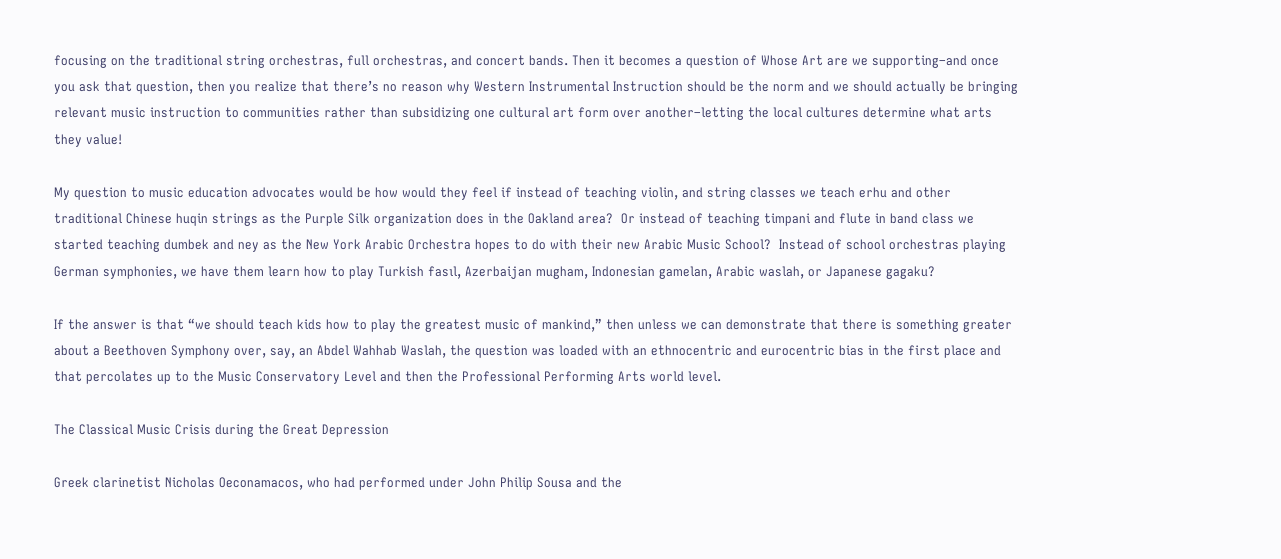focusing on the traditional string orchestras, full orchestras, and concert bands. Then it becomes a question of Whose Art are we supporting–and once you ask that question, then you realize that there’s no reason why Western Instrumental Instruction should be the norm and we should actually be bringing relevant music instruction to communities rather than subsidizing one cultural art form over another–letting the local cultures determine what arts they value!

My question to music education advocates would be how would they feel if instead of teaching violin, and string classes we teach erhu and other traditional Chinese huqin strings as the Purple Silk organization does in the Oakland area?  Or instead of teaching timpani and flute in band class we started teaching dumbek and ney as the New York Arabic Orchestra hopes to do with their new Arabic Music School?  Instead of school orchestras playing German symphonies, we have them learn how to play Turkish fasıl, Azerbaijan mugham, Indonesian gamelan, Arabic waslah, or Japanese gagaku?

If the answer is that “we should teach kids how to play the greatest music of mankind,” then unless we can demonstrate that there is something greater about a Beethoven Symphony over, say, an Abdel Wahhab Waslah, the question was loaded with an ethnocentric and eurocentric bias in the first place and that percolates up to the Music Conservatory Level and then the Professional Performing Arts world level.

The Classical Music Crisis during the Great Depression

Greek clarinetist Nicholas Oeconamacos, who had performed under John Philip Sousa and the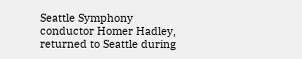Seattle Symphony conductor Homer Hadley, returned to Seattle during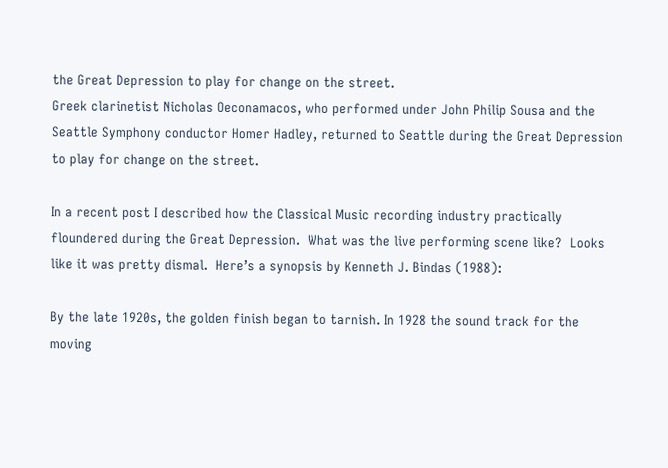the Great Depression to play for change on the street.
Greek clarinetist Nicholas Oeconamacos, who performed under John Philip Sousa and the Seattle Symphony conductor Homer Hadley, returned to Seattle during the Great Depression to play for change on the street.

In a recent post I described how the Classical Music recording industry practically floundered during the Great Depression.  What was the live performing scene like?  Looks like it was pretty dismal.  Here’s a synopsis by Kenneth J. Bindas (1988):

By the late 1920s, the golden finish began to tarnish. In 1928 the sound track for the moving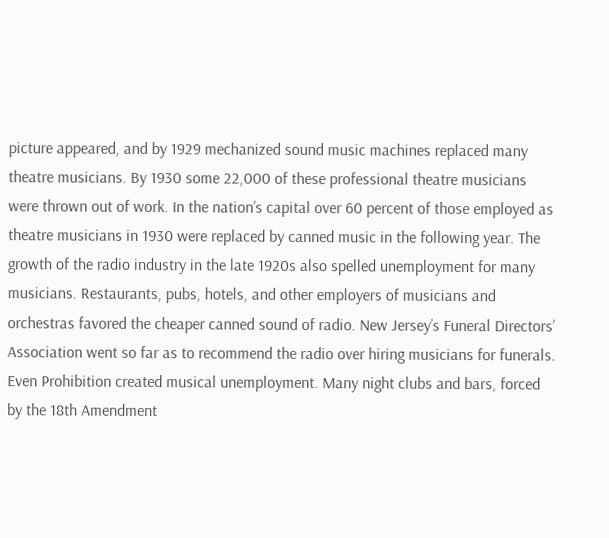picture appeared, and by 1929 mechanized sound music machines replaced many theatre musicians. By 1930 some 22,000 of these professional theatre musicians were thrown out of work. In the nation’s capital over 60 percent of those employed as theatre musicians in 1930 were replaced by canned music in the following year. The growth of the radio industry in the late 1920s also spelled unemployment for many musicians. Restaurants, pubs, hotels, and other employers of musicians and orchestras favored the cheaper canned sound of radio. New Jersey’s Funeral Directors’ Association went so far as to recommend the radio over hiring musicians for funerals. Even Prohibition created musical unemployment. Many night clubs and bars, forced by the 18th Amendment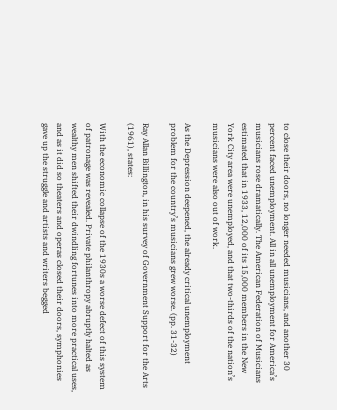to close their doors, no longer needed musicians, and another 30 percent faced unemployment. All in all unemployment for America’s musicians rose dramatically. The American Federation of Musicians estimated that in 1933, 12,000 of its 15,000 members in the New York City area were unemployed, and that two-thirds of the nation’s musicians were also out of work.

As the Depression deepened, the already critical unemployment problem for the country’s musicians grew worse. (pp. 31-32)

Ray Allan Billington, in his survey of Government Support for the Arts (1961), states:

With the economic collapse of the 1930s a worse defect of this system of patronage was revealed. Private philanthropy abruptly halted as wealthy men shifted their dwindling fortunes into more practical uses, and as it did so theaters and operas closed their doors, symphonies gave up the struggle and artists and writers begged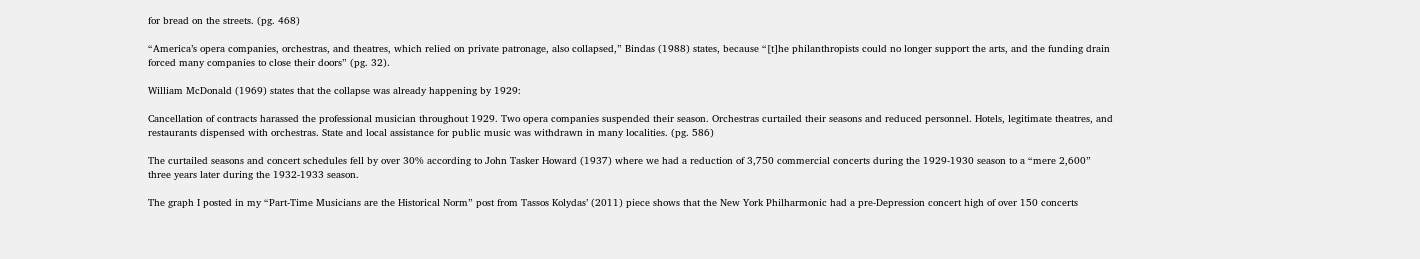for bread on the streets. (pg. 468)

“America’s opera companies, orchestras, and theatres, which relied on private patronage, also collapsed,” Bindas (1988) states, because “[t]he philanthropists could no longer support the arts, and the funding drain forced many companies to close their doors” (pg. 32).

William McDonald (1969) states that the collapse was already happening by 1929:

Cancellation of contracts harassed the professional musician throughout 1929. Two opera companies suspended their season. Orchestras curtailed their seasons and reduced personnel. Hotels, legitimate theatres, and restaurants dispensed with orchestras. State and local assistance for public music was withdrawn in many localities. (pg. 586)

The curtailed seasons and concert schedules fell by over 30% according to John Tasker Howard (1937) where we had a reduction of 3,750 commercial concerts during the 1929-1930 season to a “mere 2,600” three years later during the 1932-1933 season.

The graph I posted in my “Part-Time Musicians are the Historical Norm” post from Tassos Kolydas’ (2011) piece shows that the New York Philharmonic had a pre-Depression concert high of over 150 concerts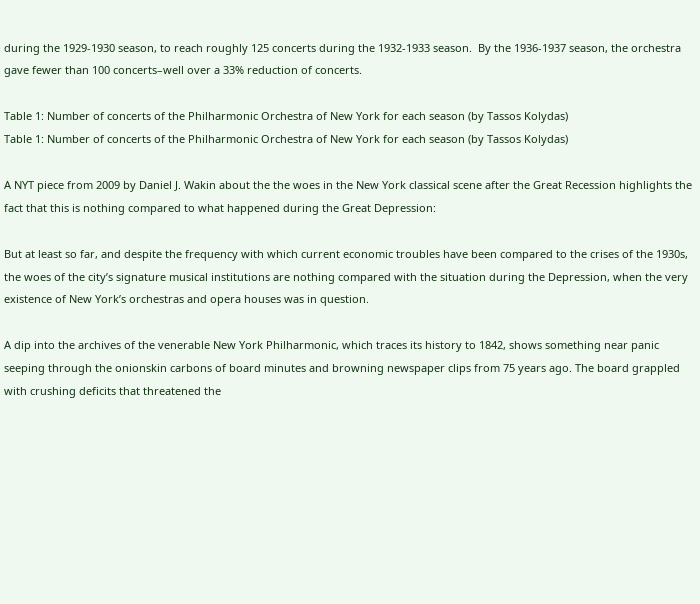during the 1929-1930 season, to reach roughly 125 concerts during the 1932-1933 season.  By the 1936-1937 season, the orchestra gave fewer than 100 concerts–well over a 33% reduction of concerts.

Table 1: Number of concerts of the Philharmonic Orchestra of New York for each season (by Tassos Kolydas)
Table 1: Number of concerts of the Philharmonic Orchestra of New York for each season (by Tassos Kolydas)

A NYT piece from 2009 by Daniel J. Wakin about the the woes in the New York classical scene after the Great Recession highlights the fact that this is nothing compared to what happened during the Great Depression:

But at least so far, and despite the frequency with which current economic troubles have been compared to the crises of the 1930s, the woes of the city’s signature musical institutions are nothing compared with the situation during the Depression, when the very existence of New York’s orchestras and opera houses was in question.

A dip into the archives of the venerable New York Philharmonic, which traces its history to 1842, shows something near panic seeping through the onionskin carbons of board minutes and browning newspaper clips from 75 years ago. The board grappled with crushing deficits that threatened the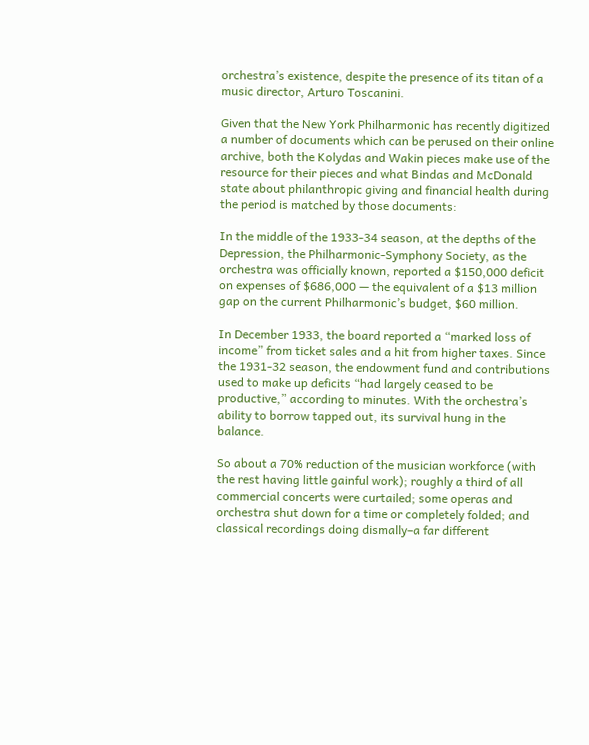orchestra’s existence, despite the presence of its titan of a music director, Arturo Toscanini.

Given that the New York Philharmonic has recently digitized a number of documents which can be perused on their online archive, both the Kolydas and Wakin pieces make use of the resource for their pieces and what Bindas and McDonald state about philanthropic giving and financial health during the period is matched by those documents:

In the middle of the 1933-34 season, at the depths of the Depression, the Philharmonic-Symphony Society, as the orchestra was officially known, reported a $150,000 deficit on expenses of $686,000 — the equivalent of a $13 million gap on the current Philharmonic’s budget, $60 million.

In December 1933, the board reported a “marked loss of income” from ticket sales and a hit from higher taxes. Since the 1931-32 season, the endowment fund and contributions used to make up deficits “had largely ceased to be productive,” according to minutes. With the orchestra’s ability to borrow tapped out, its survival hung in the balance.

So about a 70% reduction of the musician workforce (with the rest having little gainful work); roughly a third of all commercial concerts were curtailed; some operas and orchestra shut down for a time or completely folded; and classical recordings doing dismally–a far different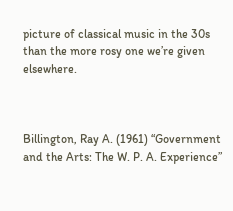picture of classical music in the 30s than the more rosy one we’re given elsewhere.



Billington, Ray A. (1961) “Government and the Arts: The W. P. A. Experience”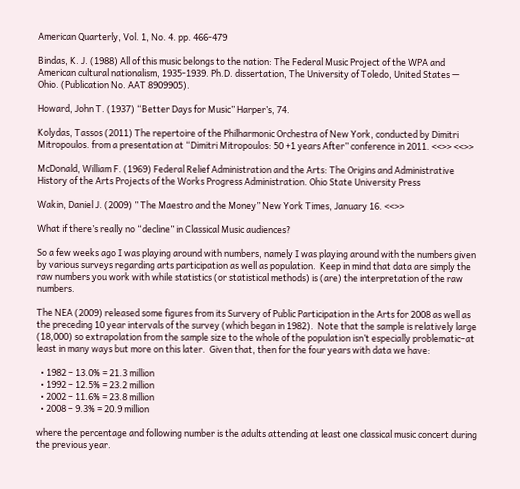American Quarterly, Vol. 1, No. 4. pp. 466-479

Bindas, K. J. (1988) All of this music belongs to the nation: The Federal Music Project of the WPA and American cultural nationalism, 1935-1939. Ph.D. dissertation, The University of Toledo, United States — Ohio. (Publication No. AAT 8909905).

Howard, John T. (1937) “Better Days for Music” Harper’s, 74.

Kolydas, Tassos (2011) The repertoire of the Philharmonic Orchestra of New York, conducted by Dimitri Mitropoulos. from a presentation at “Dimitri Mitropoulos: 50 +1 years After” conference in 2011. <<>> <<>>

McDonald, William F. (1969) Federal Relief Administration and the Arts: The Origins and Administrative History of the Arts Projects of the Works Progress Administration. Ohio State University Press

Wakin, Daniel J. (2009) ” The Maestro and the Money” New York Times, January 16. <<>>

What if there’s really no “decline” in Classical Music audiences?

So a few weeks ago I was playing around with numbers, namely I was playing around with the numbers given by various surveys regarding arts participation as well as population.  Keep in mind that data are simply the raw numbers you work with while statistics (or statistical methods) is (are) the interpretation of the raw numbers.

The NEA (2009) released some figures from its Survery of Public Participation in the Arts for 2008 as well as the preceding 10 year intervals of the survey (which began in 1982).  Note that the sample is relatively large (18,000) so extrapolation from the sample size to the whole of the population isn’t especially problematic–at least in many ways but more on this later.  Given that, then for the four years with data we have:

  • 1982 – 13.0% = 21.3 million
  • 1992 – 12.5% = 23.2 million
  • 2002 – 11.6% = 23.8 million
  • 2008 – 9.3% = 20.9 million

where the percentage and following number is the adults attending at least one classical music concert during the previous year.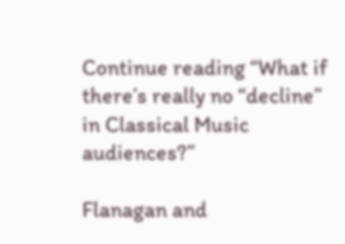Continue reading “What if there’s really no “decline” in Classical Music audiences?”

Flanagan and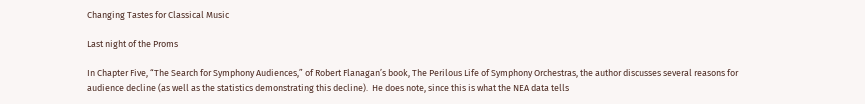Changing Tastes for Classical Music

Last night of the Proms

In Chapter Five, “The Search for Symphony Audiences,” of Robert Flanagan’s book, The Perilous Life of Symphony Orchestras, the author discusses several reasons for audience decline (as well as the statistics demonstrating this decline).  He does note, since this is what the NEA data tells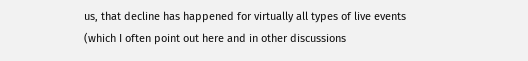us, that decline has happened for virtually all types of live events (which I often point out here and in other discussions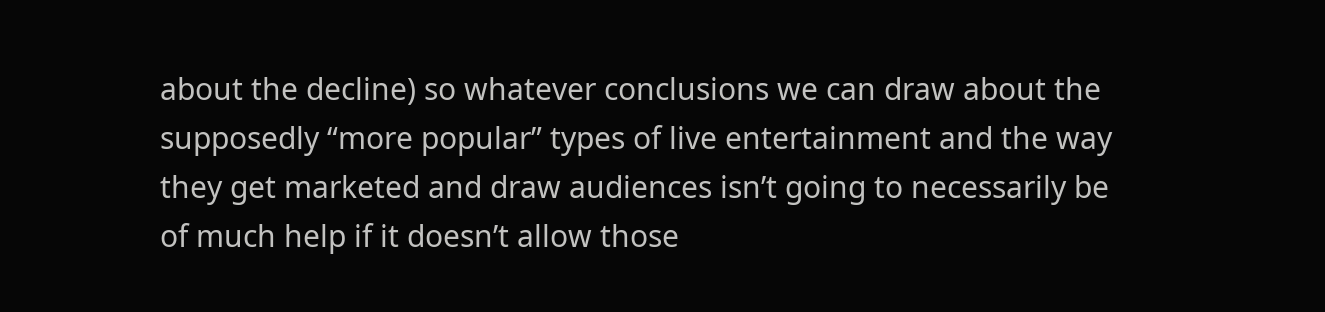about the decline) so whatever conclusions we can draw about the supposedly “more popular” types of live entertainment and the way they get marketed and draw audiences isn’t going to necessarily be of much help if it doesn’t allow those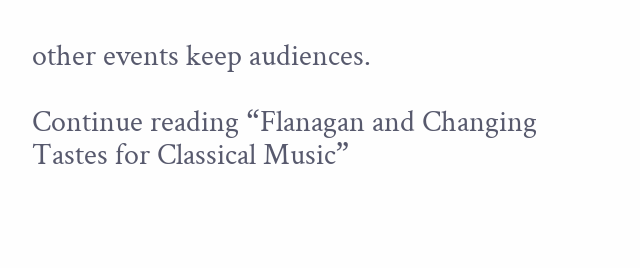other events keep audiences.

Continue reading “Flanagan and Changing Tastes for Classical Music”